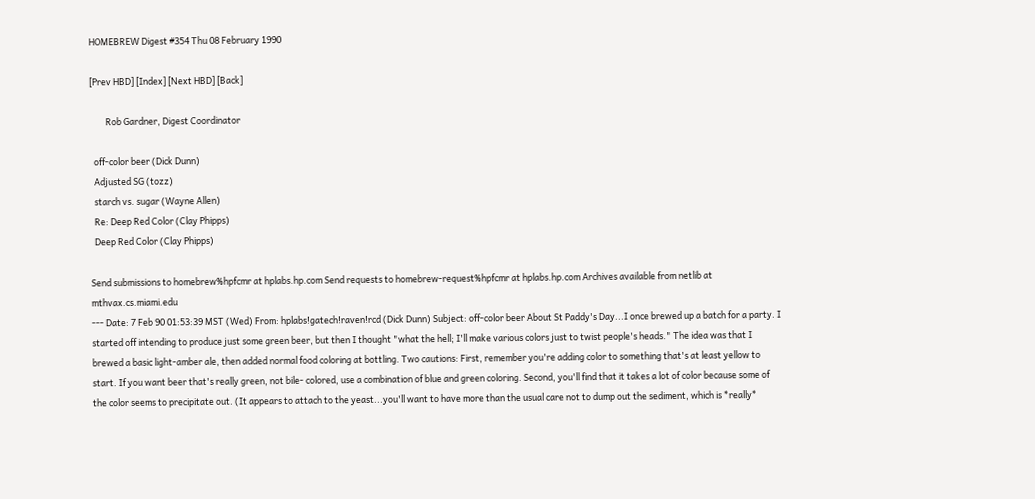HOMEBREW Digest #354 Thu 08 February 1990

[Prev HBD] [Index] [Next HBD] [Back]

        Rob Gardner, Digest Coordinator

  off-color beer (Dick Dunn)
  Adjusted SG (tozz)
  starch vs. sugar (Wayne Allen)
  Re: Deep Red Color (Clay Phipps)
  Deep Red Color (Clay Phipps)

Send submissions to homebrew%hpfcmr at hplabs.hp.com Send requests to homebrew-request%hpfcmr at hplabs.hp.com Archives available from netlib at mthvax.cs.miami.edu
--- Date: 7 Feb 90 01:53:39 MST (Wed) From: hplabs!gatech!raven!rcd (Dick Dunn) Subject: off-color beer About St Paddy's Day...I once brewed up a batch for a party. I started off intending to produce just some green beer, but then I thought "what the hell; I'll make various colors just to twist people's heads." The idea was that I brewed a basic light-amber ale, then added normal food coloring at bottling. Two cautions: First, remember you're adding color to something that's at least yellow to start. If you want beer that's really green, not bile- colored, use a combination of blue and green coloring. Second, you'll find that it takes a lot of color because some of the color seems to precipitate out. (It appears to attach to the yeast...you'll want to have more than the usual care not to dump out the sediment, which is *really*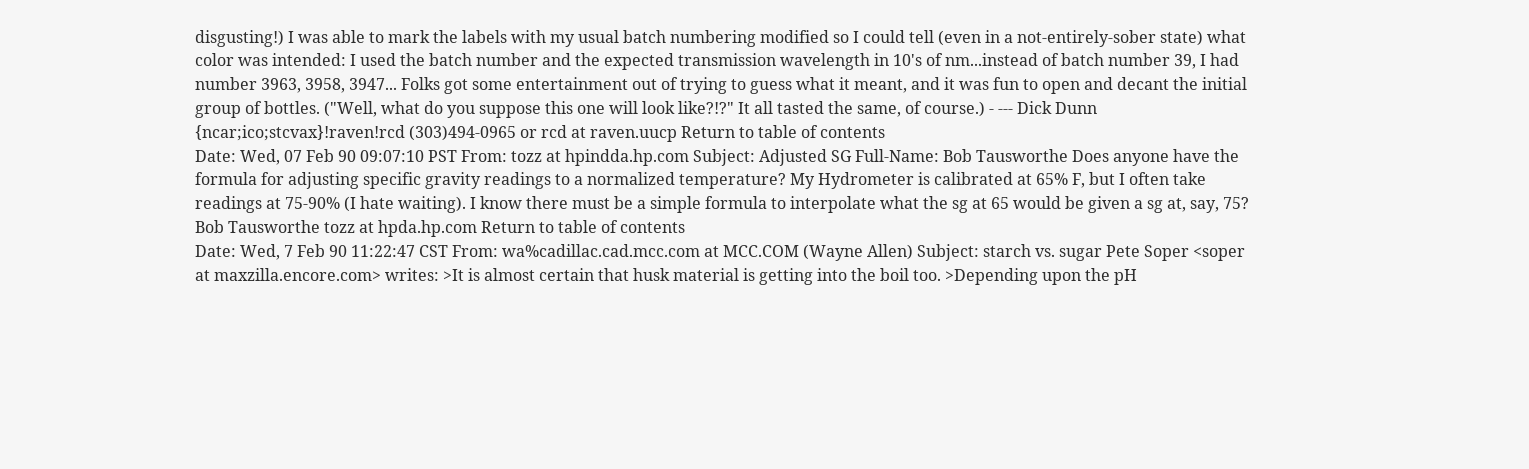disgusting!) I was able to mark the labels with my usual batch numbering modified so I could tell (even in a not-entirely-sober state) what color was intended: I used the batch number and the expected transmission wavelength in 10's of nm...instead of batch number 39, I had number 3963, 3958, 3947... Folks got some entertainment out of trying to guess what it meant, and it was fun to open and decant the initial group of bottles. ("Well, what do you suppose this one will look like?!?" It all tasted the same, of course.) - --- Dick Dunn {ncar;ico;stcvax}!raven!rcd (303)494-0965 or rcd at raven.uucp Return to table of contents
Date: Wed, 07 Feb 90 09:07:10 PST From: tozz at hpindda.hp.com Subject: Adjusted SG Full-Name: Bob Tausworthe Does anyone have the formula for adjusting specific gravity readings to a normalized temperature? My Hydrometer is calibrated at 65% F, but I often take readings at 75-90% (I hate waiting). I know there must be a simple formula to interpolate what the sg at 65 would be given a sg at, say, 75? Bob Tausworthe tozz at hpda.hp.com Return to table of contents
Date: Wed, 7 Feb 90 11:22:47 CST From: wa%cadillac.cad.mcc.com at MCC.COM (Wayne Allen) Subject: starch vs. sugar Pete Soper <soper at maxzilla.encore.com> writes: >It is almost certain that husk material is getting into the boil too. >Depending upon the pH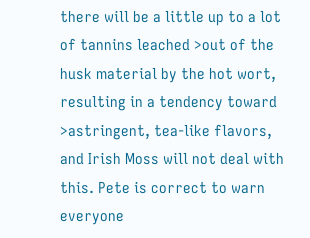there will be a little up to a lot of tannins leached >out of the husk material by the hot wort, resulting in a tendency toward >astringent, tea-like flavors, and Irish Moss will not deal with this. Pete is correct to warn everyone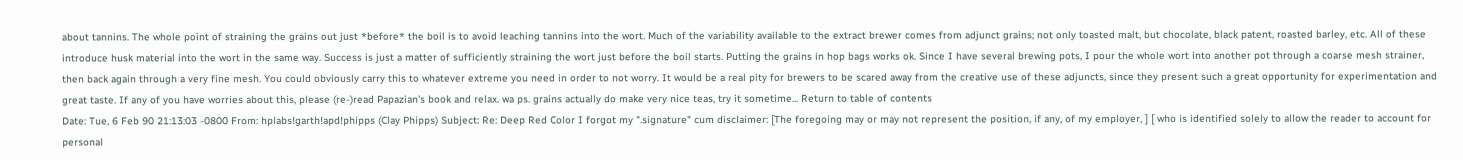about tannins. The whole point of straining the grains out just *before* the boil is to avoid leaching tannins into the wort. Much of the variability available to the extract brewer comes from adjunct grains; not only toasted malt, but chocolate, black patent, roasted barley, etc. All of these introduce husk material into the wort in the same way. Success is just a matter of sufficiently straining the wort just before the boil starts. Putting the grains in hop bags works ok. Since I have several brewing pots, I pour the whole wort into another pot through a coarse mesh strainer, then back again through a very fine mesh. You could obviously carry this to whatever extreme you need in order to not worry. It would be a real pity for brewers to be scared away from the creative use of these adjuncts, since they present such a great opportunity for experimentation and great taste. If any of you have worries about this, please (re-)read Papazian's book and relax. wa ps. grains actually do make very nice teas, try it sometime... Return to table of contents
Date: Tue, 6 Feb 90 21:13:03 -0800 From: hplabs!garth!apd!phipps (Clay Phipps) Subject: Re: Deep Red Color I forgot my ".signature" cum disclaimer: [The foregoing may or may not represent the position, if any, of my employer, ] [ who is identified solely to allow the reader to account for personal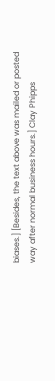biases.] [Besides, the text above was mailed or posted way after normal business hours.] Clay Phipps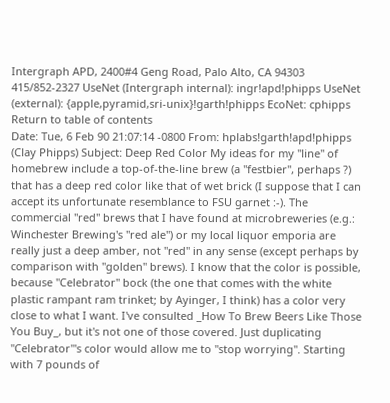Intergraph APD, 2400#4 Geng Road, Palo Alto, CA 94303 415/852-2327 UseNet (Intergraph internal): ingr!apd!phipps UseNet (external): {apple,pyramid,sri-unix}!garth!phipps EcoNet: cphipps Return to table of contents
Date: Tue, 6 Feb 90 21:07:14 -0800 From: hplabs!garth!apd!phipps (Clay Phipps) Subject: Deep Red Color My ideas for my "line" of homebrew include a top-of-the-line brew (a "festbier", perhaps ?) that has a deep red color like that of wet brick (I suppose that I can accept its unfortunate resemblance to FSU garnet :-). The commercial "red" brews that I have found at microbreweries (e.g.: Winchester Brewing's "red ale") or my local liquor emporia are really just a deep amber, not "red" in any sense (except perhaps by comparison with "golden" brews). I know that the color is possible, because "Celebrator" bock (the one that comes with the white plastic rampant ram trinket; by Ayinger, I think) has a color very close to what I want. I've consulted _How To Brew Beers Like Those You Buy_, but it's not one of those covered. Just duplicating "Celebrator"'s color would allow me to "stop worrying". Starting with 7 pounds of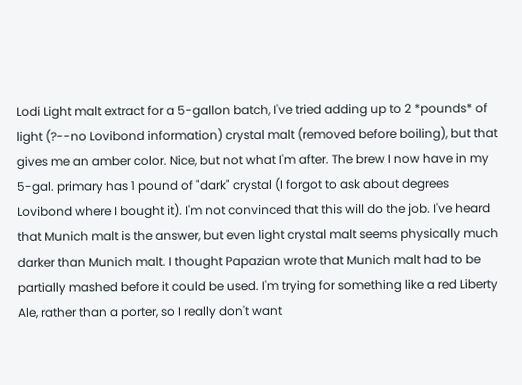Lodi Light malt extract for a 5-gallon batch, I've tried adding up to 2 *pounds* of light (?--no Lovibond information) crystal malt (removed before boiling), but that gives me an amber color. Nice, but not what I'm after. The brew I now have in my 5-gal. primary has 1 pound of "dark" crystal (I forgot to ask about degrees Lovibond where I bought it). I'm not convinced that this will do the job. I've heard that Munich malt is the answer, but even light crystal malt seems physically much darker than Munich malt. I thought Papazian wrote that Munich malt had to be partially mashed before it could be used. I'm trying for something like a red Liberty Ale, rather than a porter, so I really don't want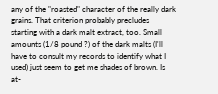any of the "roasted" character of the really dark grains. That criterion probably precludes starting with a dark malt extract, too. Small amounts (1/8 pound ?) of the dark malts (I'll have to consult my records to identify what I used) just seem to get me shades of brown. Is at-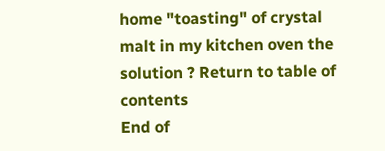home "toasting" of crystal malt in my kitchen oven the solution ? Return to table of contents
End of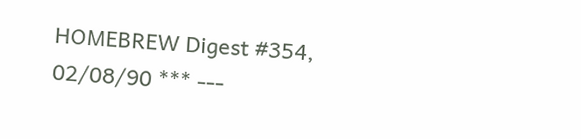HOMEBREW Digest #354, 02/08/90 *** ---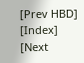[Prev HBD] [Index] [Next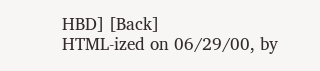HBD] [Back]
HTML-ized on 06/29/00, by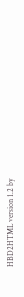HBD2HTML version 1.2 by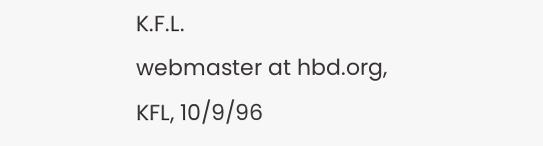K.F.L.
webmaster at hbd.org, KFL, 10/9/96